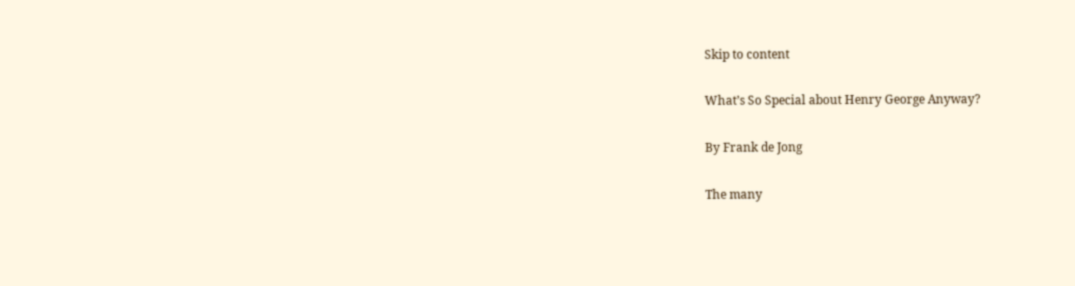Skip to content

What’s So Special about Henry George Anyway?

By Frank de Jong

The many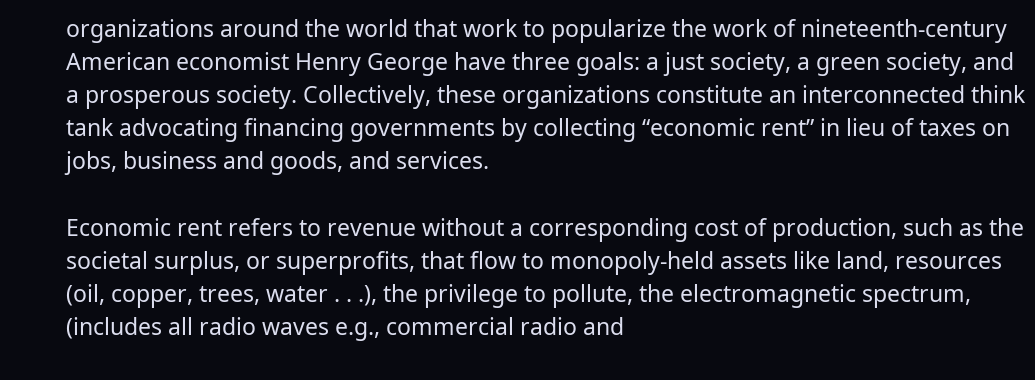organizations around the world that work to popularize the work of nineteenth-century American economist Henry George have three goals: a just society, a green society, and a prosperous society. Collectively, these organizations constitute an interconnected think tank advocating financing governments by collecting “economic rent” in lieu of taxes on jobs, business and goods, and services.

Economic rent refers to revenue without a corresponding cost of production, such as the societal surplus, or superprofits, that flow to monopoly-held assets like land, resources (oil, copper, trees, water . . .), the privilege to pollute, the electromagnetic spectrum, (includes all radio waves e.g., commercial radio and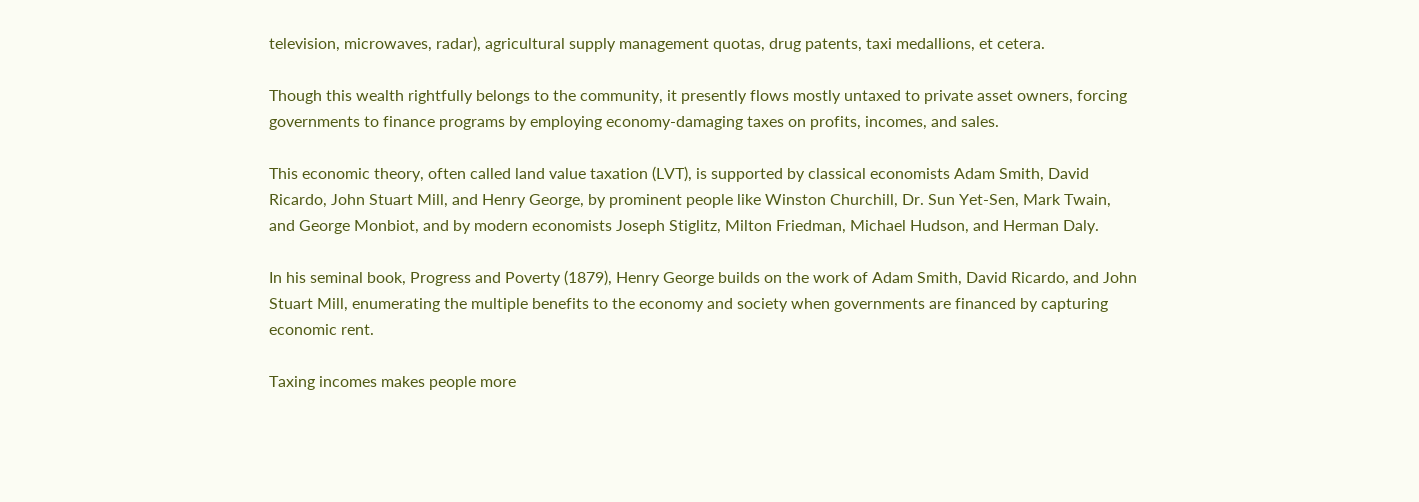television, microwaves, radar), agricultural supply management quotas, drug patents, taxi medallions, et cetera.

Though this wealth rightfully belongs to the community, it presently flows mostly untaxed to private asset owners, forcing governments to finance programs by employing economy-damaging taxes on profits, incomes, and sales.

This economic theory, often called land value taxation (LVT), is supported by classical economists Adam Smith, David Ricardo, John Stuart Mill, and Henry George, by prominent people like Winston Churchill, Dr. Sun Yet-Sen, Mark Twain, and George Monbiot, and by modern economists Joseph Stiglitz, Milton Friedman, Michael Hudson, and Herman Daly.

In his seminal book, Progress and Poverty (1879), Henry George builds on the work of Adam Smith, David Ricardo, and John Stuart Mill, enumerating the multiple benefits to the economy and society when governments are financed by capturing economic rent.

Taxing incomes makes people more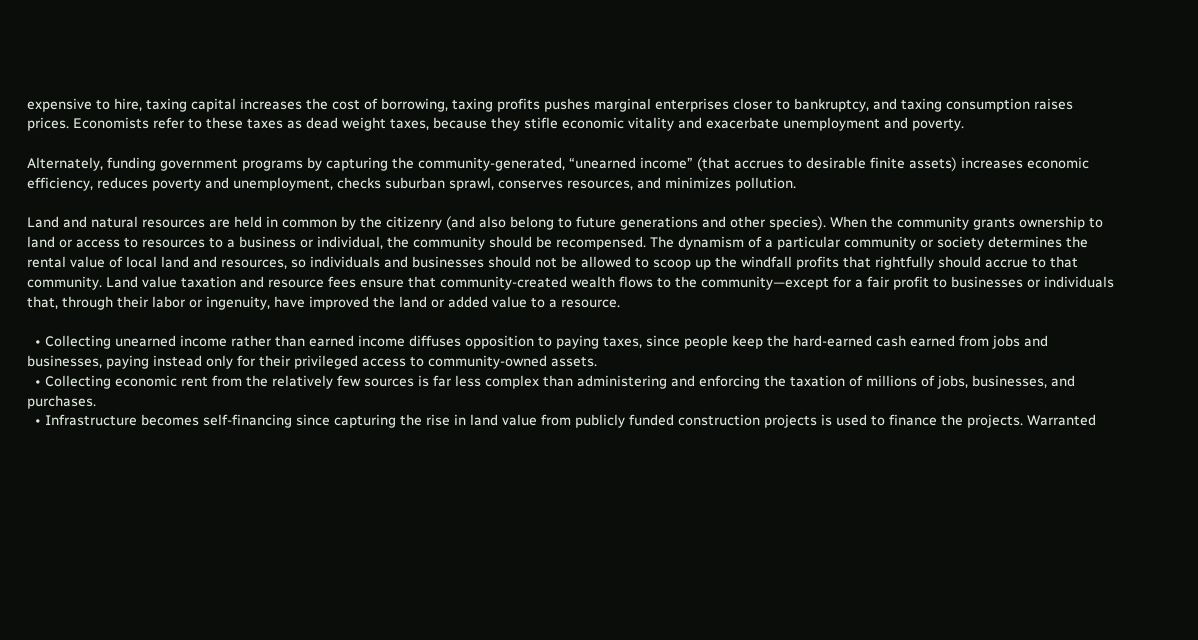expensive to hire, taxing capital increases the cost of borrowing, taxing profits pushes marginal enterprises closer to bankruptcy, and taxing consumption raises prices. Economists refer to these taxes as dead weight taxes, because they stifle economic vitality and exacerbate unemployment and poverty.

Alternately, funding government programs by capturing the community-generated, “unearned income” (that accrues to desirable finite assets) increases economic efficiency, reduces poverty and unemployment, checks suburban sprawl, conserves resources, and minimizes pollution.

Land and natural resources are held in common by the citizenry (and also belong to future generations and other species). When the community grants ownership to land or access to resources to a business or individual, the community should be recompensed. The dynamism of a particular community or society determines the rental value of local land and resources, so individuals and businesses should not be allowed to scoop up the windfall profits that rightfully should accrue to that community. Land value taxation and resource fees ensure that community-created wealth flows to the community—except for a fair profit to businesses or individuals that, through their labor or ingenuity, have improved the land or added value to a resource.

  • Collecting unearned income rather than earned income diffuses opposition to paying taxes, since people keep the hard-earned cash earned from jobs and businesses, paying instead only for their privileged access to community-owned assets.
  • Collecting economic rent from the relatively few sources is far less complex than administering and enforcing the taxation of millions of jobs, businesses, and purchases.
  • Infrastructure becomes self-financing since capturing the rise in land value from publicly funded construction projects is used to finance the projects. Warranted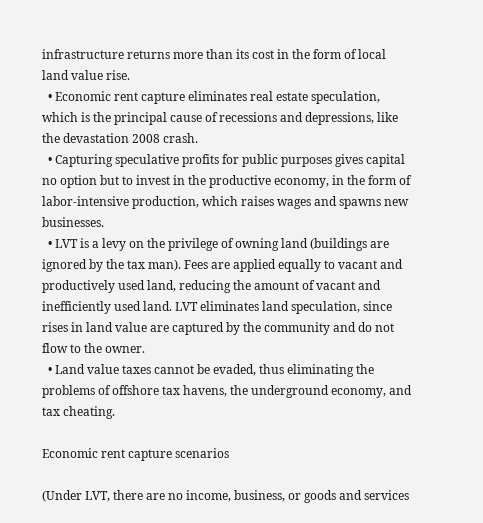infrastructure returns more than its cost in the form of local land value rise.
  • Economic rent capture eliminates real estate speculation, which is the principal cause of recessions and depressions, like the devastation 2008 crash.
  • Capturing speculative profits for public purposes gives capital no option but to invest in the productive economy, in the form of labor-intensive production, which raises wages and spawns new businesses.
  • LVT is a levy on the privilege of owning land (buildings are ignored by the tax man). Fees are applied equally to vacant and productively used land, reducing the amount of vacant and inefficiently used land. LVT eliminates land speculation, since rises in land value are captured by the community and do not flow to the owner.
  • Land value taxes cannot be evaded, thus eliminating the problems of offshore tax havens, the underground economy, and tax cheating.

Economic rent capture scenarios

(Under LVT, there are no income, business, or goods and services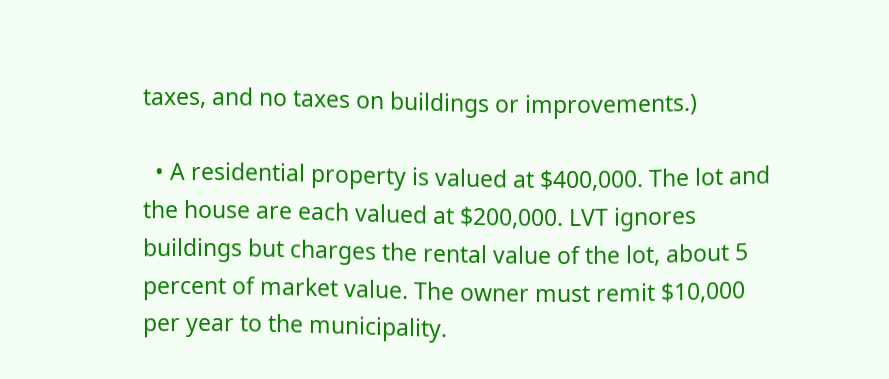taxes, and no taxes on buildings or improvements.)

  • A residential property is valued at $400,000. The lot and the house are each valued at $200,000. LVT ignores buildings but charges the rental value of the lot, about 5 percent of market value. The owner must remit $10,000 per year to the municipality.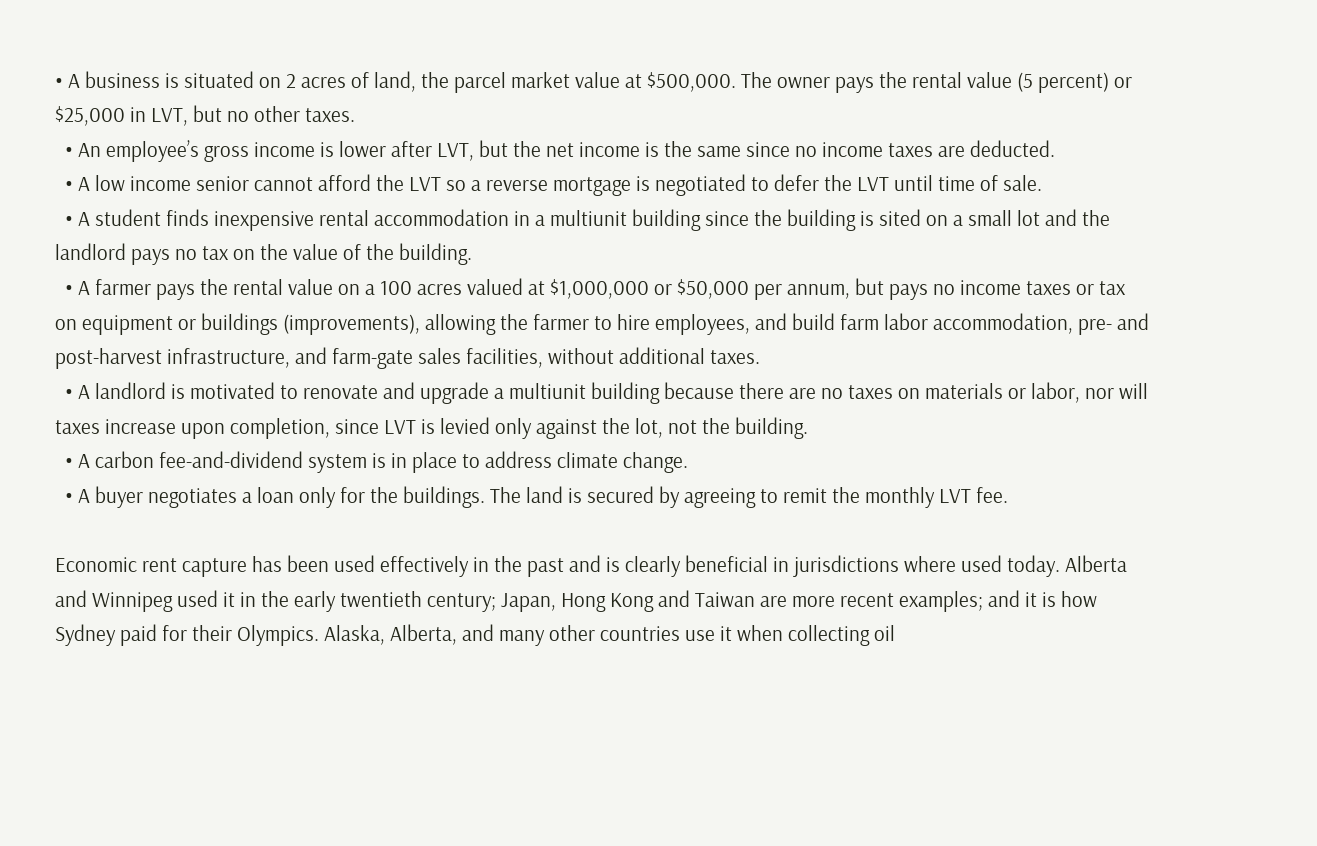• A business is situated on 2 acres of land, the parcel market value at $500,000. The owner pays the rental value (5 percent) or $25,000 in LVT, but no other taxes.
  • An employee’s gross income is lower after LVT, but the net income is the same since no income taxes are deducted.
  • A low income senior cannot afford the LVT so a reverse mortgage is negotiated to defer the LVT until time of sale.
  • A student finds inexpensive rental accommodation in a multiunit building since the building is sited on a small lot and the landlord pays no tax on the value of the building.
  • A farmer pays the rental value on a 100 acres valued at $1,000,000 or $50,000 per annum, but pays no income taxes or tax on equipment or buildings (improvements), allowing the farmer to hire employees, and build farm labor accommodation, pre- and post-harvest infrastructure, and farm-gate sales facilities, without additional taxes.
  • A landlord is motivated to renovate and upgrade a multiunit building because there are no taxes on materials or labor, nor will taxes increase upon completion, since LVT is levied only against the lot, not the building.
  • A carbon fee-and-dividend system is in place to address climate change.
  • A buyer negotiates a loan only for the buildings. The land is secured by agreeing to remit the monthly LVT fee.

Economic rent capture has been used effectively in the past and is clearly beneficial in jurisdictions where used today. Alberta and Winnipeg used it in the early twentieth century; Japan, Hong Kong and Taiwan are more recent examples; and it is how Sydney paid for their Olympics. Alaska, Alberta, and many other countries use it when collecting oil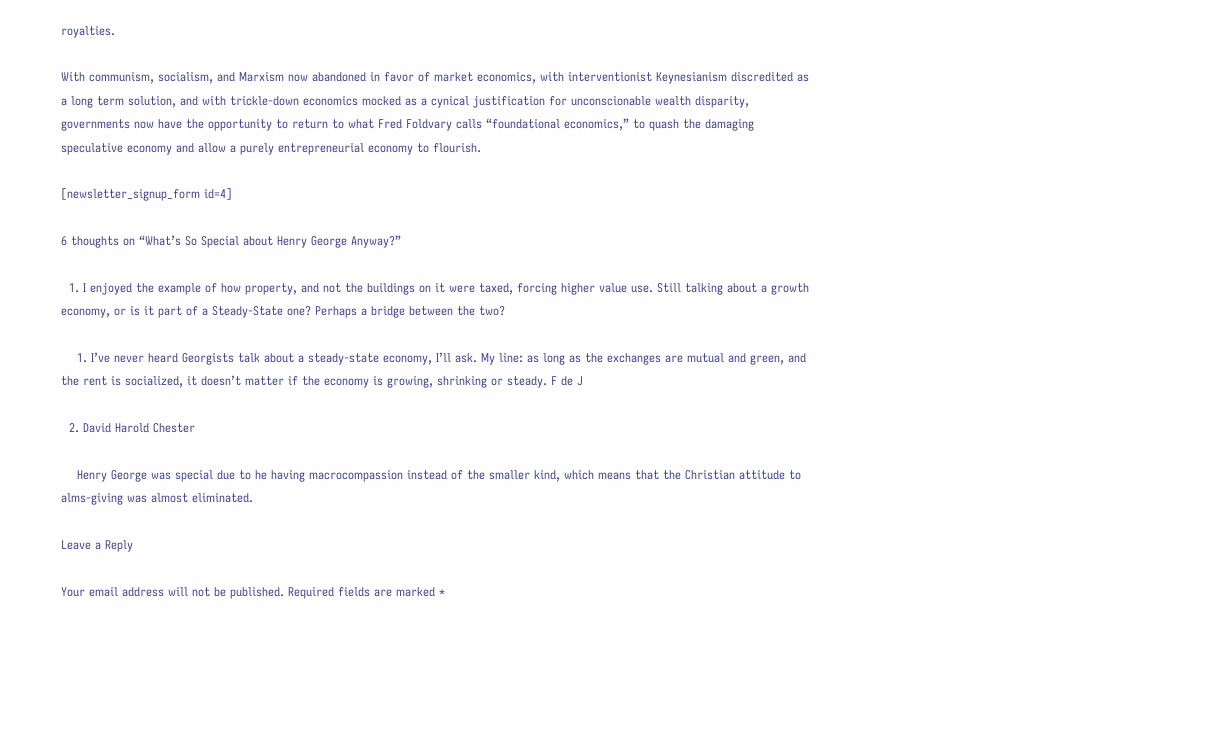royalties.

With communism, socialism, and Marxism now abandoned in favor of market economics, with interventionist Keynesianism discredited as a long term solution, and with trickle-down economics mocked as a cynical justification for unconscionable wealth disparity, governments now have the opportunity to return to what Fred Foldvary calls “foundational economics,” to quash the damaging speculative economy and allow a purely entrepreneurial economy to flourish.

[newsletter_signup_form id=4]

6 thoughts on “What’s So Special about Henry George Anyway?”

  1. I enjoyed the example of how property, and not the buildings on it were taxed, forcing higher value use. Still talking about a growth economy, or is it part of a Steady-State one? Perhaps a bridge between the two?

    1. I’ve never heard Georgists talk about a steady-state economy, I’ll ask. My line: as long as the exchanges are mutual and green, and the rent is socialized, it doesn’t matter if the economy is growing, shrinking or steady. F de J

  2. David Harold Chester

    Henry George was special due to he having macrocompassion instead of the smaller kind, which means that the Christian attitude to alms-giving was almost eliminated.

Leave a Reply

Your email address will not be published. Required fields are marked *